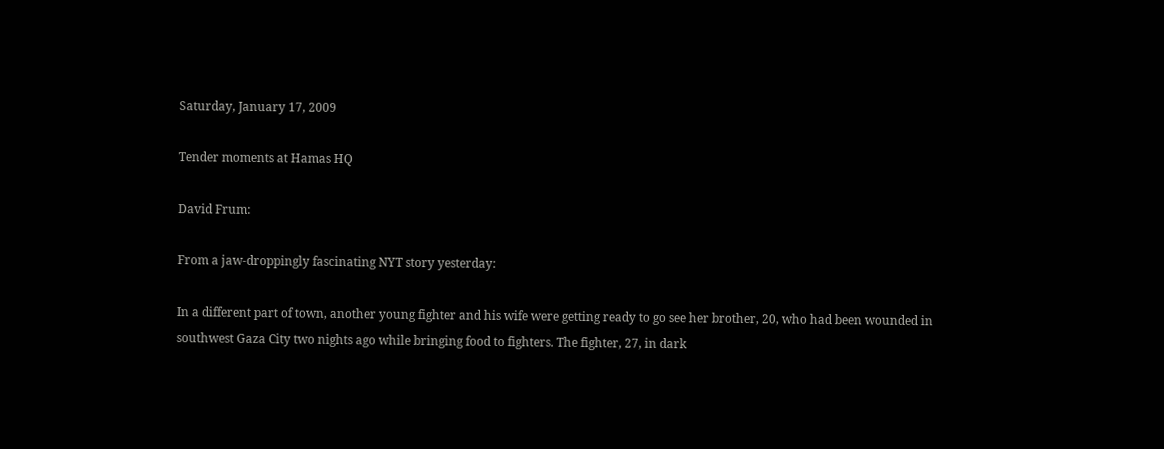Saturday, January 17, 2009

Tender moments at Hamas HQ

David Frum:

From a jaw-droppingly fascinating NYT story yesterday:

In a different part of town, another young fighter and his wife were getting ready to go see her brother, 20, who had been wounded in southwest Gaza City two nights ago while bringing food to fighters. The fighter, 27, in dark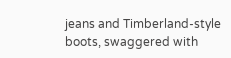jeans and Timberland-style boots, swaggered with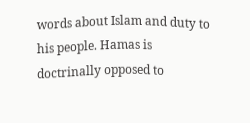words about Islam and duty to his people. Hamas is doctrinally opposed to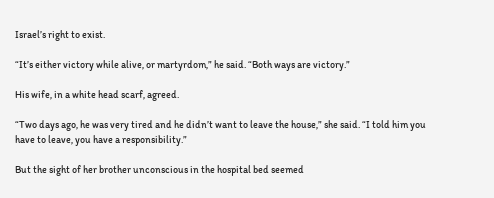Israel’s right to exist.

“It’s either victory while alive, or martyrdom,” he said. “Both ways are victory.”

His wife, in a white head scarf, agreed.

“Two days ago, he was very tired and he didn’t want to leave the house,” she said. “I told him you have to leave, you have a responsibility.”

But the sight of her brother unconscious in the hospital bed seemed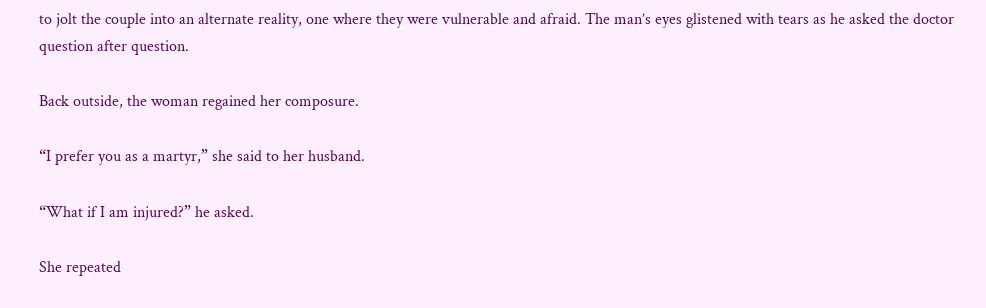to jolt the couple into an alternate reality, one where they were vulnerable and afraid. The man’s eyes glistened with tears as he asked the doctor question after question.

Back outside, the woman regained her composure.

“I prefer you as a martyr,” she said to her husband.

“What if I am injured?” he asked.

She repeated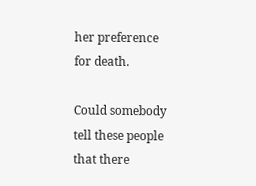her preference for death.

Could somebody tell these people that there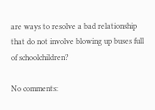are ways to resolve a bad relationship that do not involve blowing up buses full of schoolchildren?

No comments: